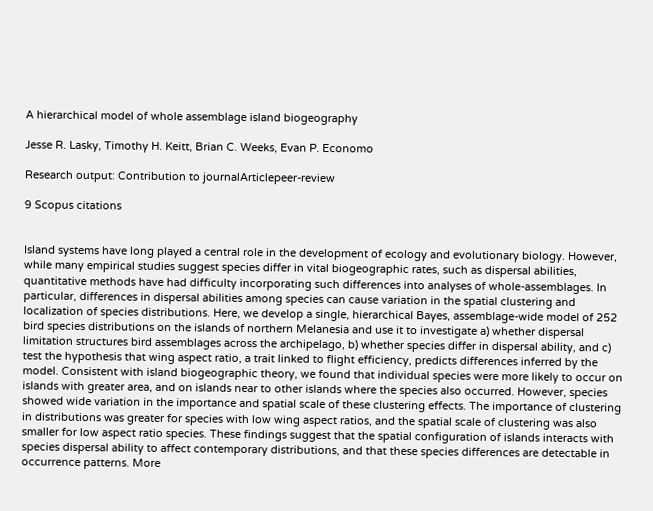A hierarchical model of whole assemblage island biogeography

Jesse R. Lasky, Timothy H. Keitt, Brian C. Weeks, Evan P. Economo

Research output: Contribution to journalArticlepeer-review

9 Scopus citations


Island systems have long played a central role in the development of ecology and evolutionary biology. However, while many empirical studies suggest species differ in vital biogeographic rates, such as dispersal abilities, quantitative methods have had difficulty incorporating such differences into analyses of whole-assemblages. In particular, differences in dispersal abilities among species can cause variation in the spatial clustering and localization of species distributions. Here, we develop a single, hierarchical Bayes, assemblage-wide model of 252 bird species distributions on the islands of northern Melanesia and use it to investigate a) whether dispersal limitation structures bird assemblages across the archipelago, b) whether species differ in dispersal ability, and c) test the hypothesis that wing aspect ratio, a trait linked to flight efficiency, predicts differences inferred by the model. Consistent with island biogeographic theory, we found that individual species were more likely to occur on islands with greater area, and on islands near to other islands where the species also occurred. However, species showed wide variation in the importance and spatial scale of these clustering effects. The importance of clustering in distributions was greater for species with low wing aspect ratios, and the spatial scale of clustering was also smaller for low aspect ratio species. These findings suggest that the spatial configuration of islands interacts with species dispersal ability to affect contemporary distributions, and that these species differences are detectable in occurrence patterns. More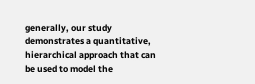generally, our study demonstrates a quantitative, hierarchical approach that can be used to model the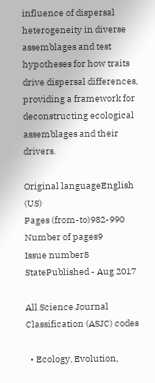influence of dispersal heterogeneity in diverse assemblages and test hypotheses for how traits drive dispersal differences, providing a framework for deconstructing ecological assemblages and their drivers.

Original languageEnglish (US)
Pages (from-to)982-990
Number of pages9
Issue number8
StatePublished - Aug 2017

All Science Journal Classification (ASJC) codes

  • Ecology, Evolution,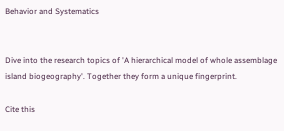Behavior and Systematics


Dive into the research topics of 'A hierarchical model of whole assemblage island biogeography'. Together they form a unique fingerprint.

Cite this